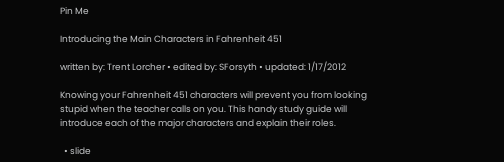Pin Me

Introducing the Main Characters in Fahrenheit 451

written by: Trent Lorcher • edited by: SForsyth • updated: 1/17/2012

Knowing your Fahrenheit 451 characters will prevent you from looking stupid when the teacher calls on you. This handy study guide will introduce each of the major characters and explain their roles.

  • slide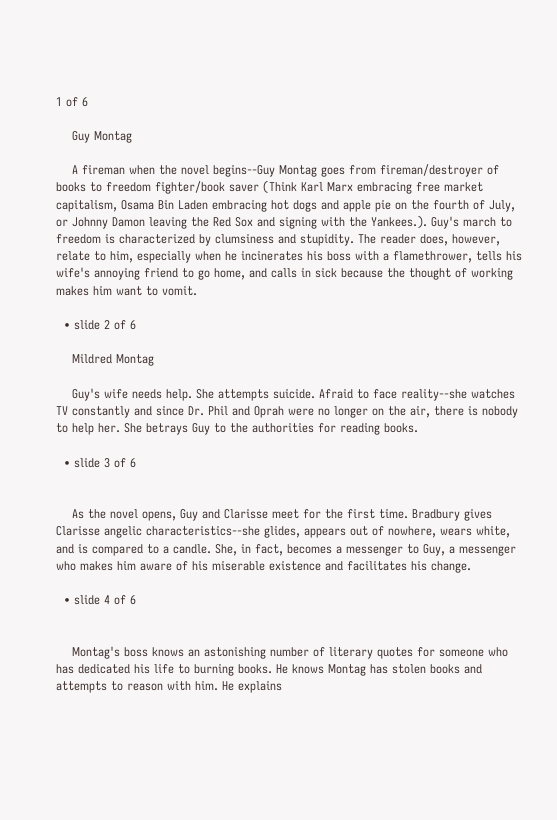1 of 6

    Guy Montag

    A fireman when the novel begins--Guy Montag goes from fireman/destroyer of books to freedom fighter/book saver (Think Karl Marx embracing free market capitalism, Osama Bin Laden embracing hot dogs and apple pie on the fourth of July, or Johnny Damon leaving the Red Sox and signing with the Yankees.). Guy's march to freedom is characterized by clumsiness and stupidity. The reader does, however, relate to him, especially when he incinerates his boss with a flamethrower, tells his wife's annoying friend to go home, and calls in sick because the thought of working makes him want to vomit.

  • slide 2 of 6

    Mildred Montag

    Guy's wife needs help. She attempts suicide. Afraid to face reality--she watches TV constantly and since Dr. Phil and Oprah were no longer on the air, there is nobody to help her. She betrays Guy to the authorities for reading books.

  • slide 3 of 6


    As the novel opens, Guy and Clarisse meet for the first time. Bradbury gives Clarisse angelic characteristics--she glides, appears out of nowhere, wears white, and is compared to a candle. She, in fact, becomes a messenger to Guy, a messenger who makes him aware of his miserable existence and facilitates his change.

  • slide 4 of 6


    Montag's boss knows an astonishing number of literary quotes for someone who has dedicated his life to burning books. He knows Montag has stolen books and attempts to reason with him. He explains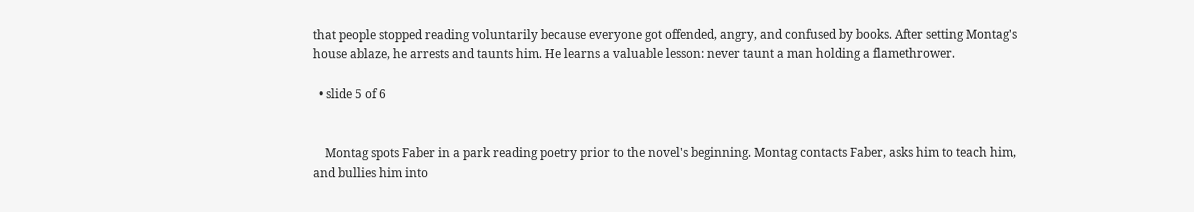that people stopped reading voluntarily because everyone got offended, angry, and confused by books. After setting Montag's house ablaze, he arrests and taunts him. He learns a valuable lesson: never taunt a man holding a flamethrower.

  • slide 5 of 6


    Montag spots Faber in a park reading poetry prior to the novel's beginning. Montag contacts Faber, asks him to teach him, and bullies him into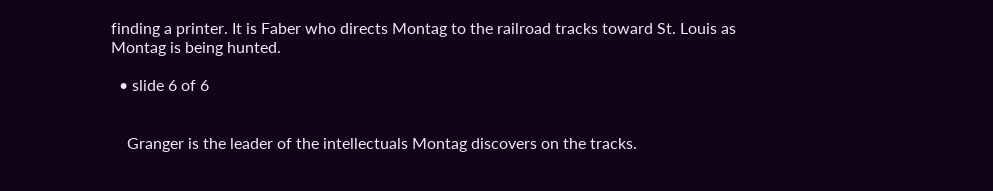finding a printer. It is Faber who directs Montag to the railroad tracks toward St. Louis as Montag is being hunted.

  • slide 6 of 6


    Granger is the leader of the intellectuals Montag discovers on the tracks.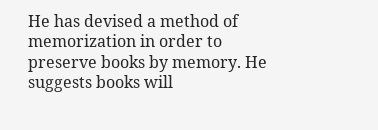He has devised a method of memorization in order to preserve books by memory. He suggests books will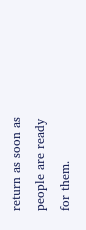return as soon as people are ready for them.